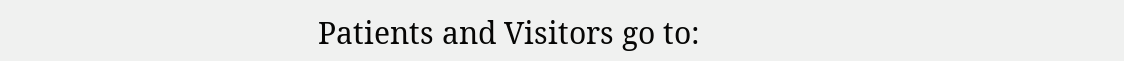Patients and Visitors go to: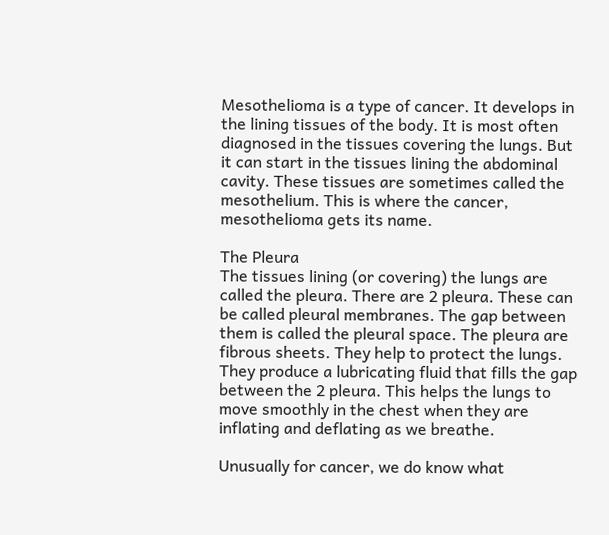Mesothelioma is a type of cancer. It develops in the lining tissues of the body. It is most often diagnosed in the tissues covering the lungs. But it can start in the tissues lining the abdominal cavity. These tissues are sometimes called the mesothelium. This is where the cancer, mesothelioma gets its name.

The Pleura
The tissues lining (or covering) the lungs are called the pleura. There are 2 pleura. These can be called pleural membranes. The gap between them is called the pleural space. The pleura are fibrous sheets. They help to protect the lungs. They produce a lubricating fluid that fills the gap between the 2 pleura. This helps the lungs to move smoothly in the chest when they are inflating and deflating as we breathe.

Unusually for cancer, we do know what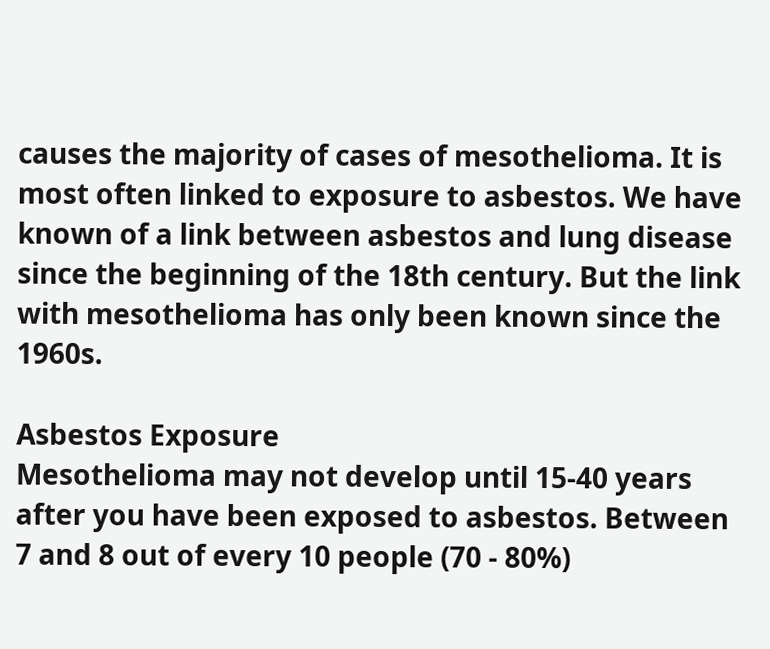causes the majority of cases of mesothelioma. It is most often linked to exposure to asbestos. We have known of a link between asbestos and lung disease since the beginning of the 18th century. But the link with mesothelioma has only been known since the 1960s.

Asbestos Exposure
Mesothelioma may not develop until 15-40 years after you have been exposed to asbestos. Between 7 and 8 out of every 10 people (70 - 80%)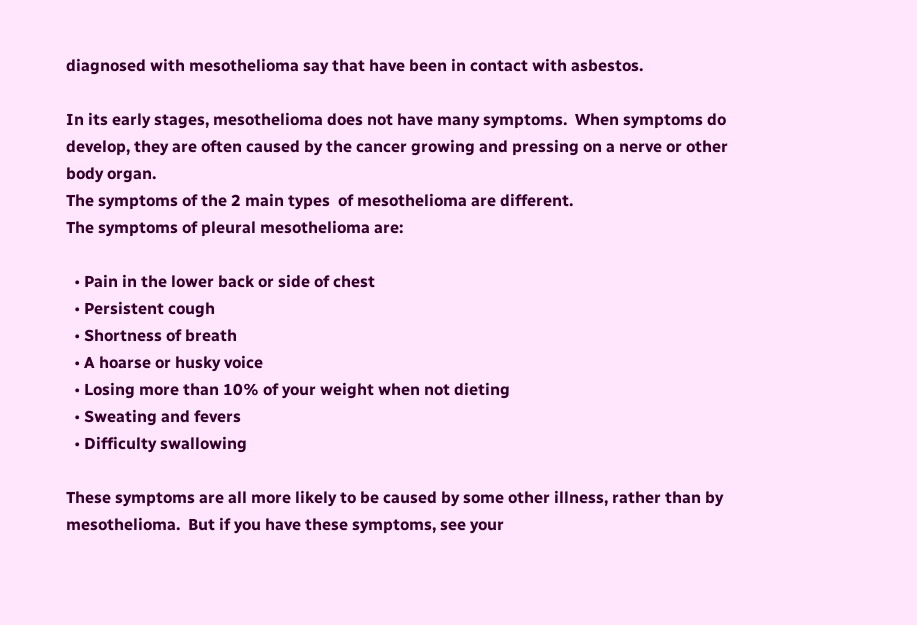diagnosed with mesothelioma say that have been in contact with asbestos.

In its early stages, mesothelioma does not have many symptoms.  When symptoms do develop, they are often caused by the cancer growing and pressing on a nerve or other body organ.
The symptoms of the 2 main types  of mesothelioma are different.
The symptoms of pleural mesothelioma are:

  • Pain in the lower back or side of chest
  • Persistent cough
  • Shortness of breath
  • A hoarse or husky voice
  • Losing more than 10% of your weight when not dieting
  • Sweating and fevers
  • Difficulty swallowing

These symptoms are all more likely to be caused by some other illness, rather than by mesothelioma.  But if you have these symptoms, see your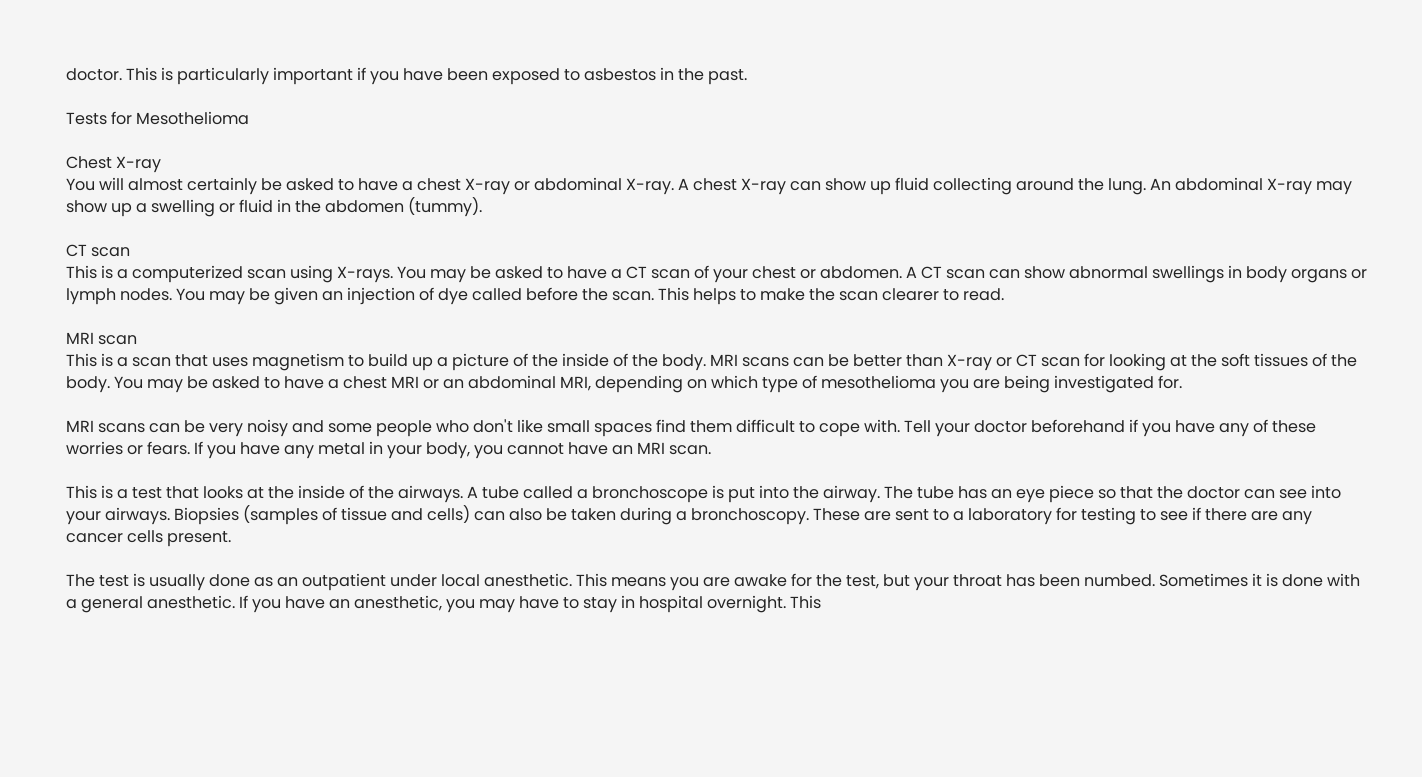doctor. This is particularly important if you have been exposed to asbestos in the past.

Tests for Mesothelioma

Chest X-ray
You will almost certainly be asked to have a chest X-ray or abdominal X-ray. A chest X-ray can show up fluid collecting around the lung. An abdominal X-ray may show up a swelling or fluid in the abdomen (tummy).

CT scan
This is a computerized scan using X-rays. You may be asked to have a CT scan of your chest or abdomen. A CT scan can show abnormal swellings in body organs or lymph nodes. You may be given an injection of dye called before the scan. This helps to make the scan clearer to read.

MRI scan
This is a scan that uses magnetism to build up a picture of the inside of the body. MRI scans can be better than X-ray or CT scan for looking at the soft tissues of the body. You may be asked to have a chest MRI or an abdominal MRI, depending on which type of mesothelioma you are being investigated for.

MRI scans can be very noisy and some people who don't like small spaces find them difficult to cope with. Tell your doctor beforehand if you have any of these worries or fears. If you have any metal in your body, you cannot have an MRI scan.

This is a test that looks at the inside of the airways. A tube called a bronchoscope is put into the airway. The tube has an eye piece so that the doctor can see into your airways. Biopsies (samples of tissue and cells) can also be taken during a bronchoscopy. These are sent to a laboratory for testing to see if there are any cancer cells present.

The test is usually done as an outpatient under local anesthetic. This means you are awake for the test, but your throat has been numbed. Sometimes it is done with a general anesthetic. If you have an anesthetic, you may have to stay in hospital overnight. This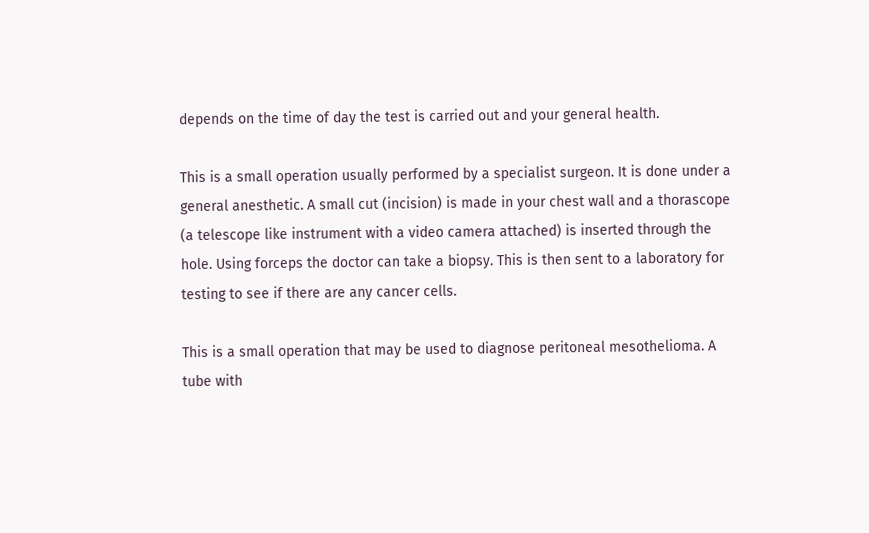depends on the time of day the test is carried out and your general health.

This is a small operation usually performed by a specialist surgeon. It is done under a general anesthetic. A small cut (incision) is made in your chest wall and a thorascope (a telescope like instrument with a video camera attached) is inserted through the hole. Using forceps the doctor can take a biopsy. This is then sent to a laboratory for testing to see if there are any cancer cells.

This is a small operation that may be used to diagnose peritoneal mesothelioma. A tube with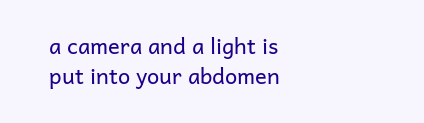a camera and a light is put into your abdomen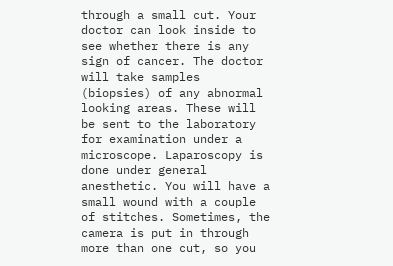through a small cut. Your doctor can look inside to see whether there is any sign of cancer. The doctor will take samples (biopsies) of any abnormal looking areas. These will be sent to the laboratory for examination under a microscope. Laparoscopy is done under general anesthetic. You will have a small wound with a couple of stitches. Sometimes, the camera is put in through more than one cut, so you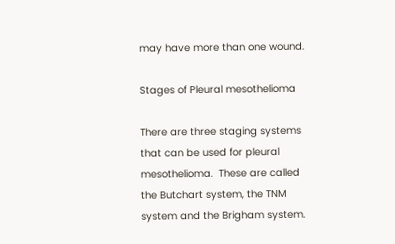may have more than one wound.

Stages of Pleural mesothelioma

There are three staging systems that can be used for pleural mesothelioma.  These are called the Butchart system, the TNM system and the Brigham system.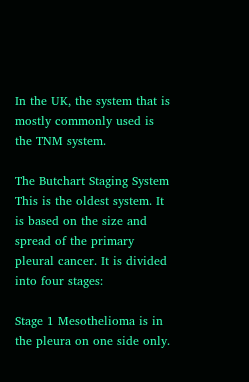In the UK, the system that is mostly commonly used is the TNM system.

The Butchart Staging System
This is the oldest system. It is based on the size and spread of the primary pleural cancer. It is divided into four stages:

Stage 1 Mesothelioma is in the pleura on one side only.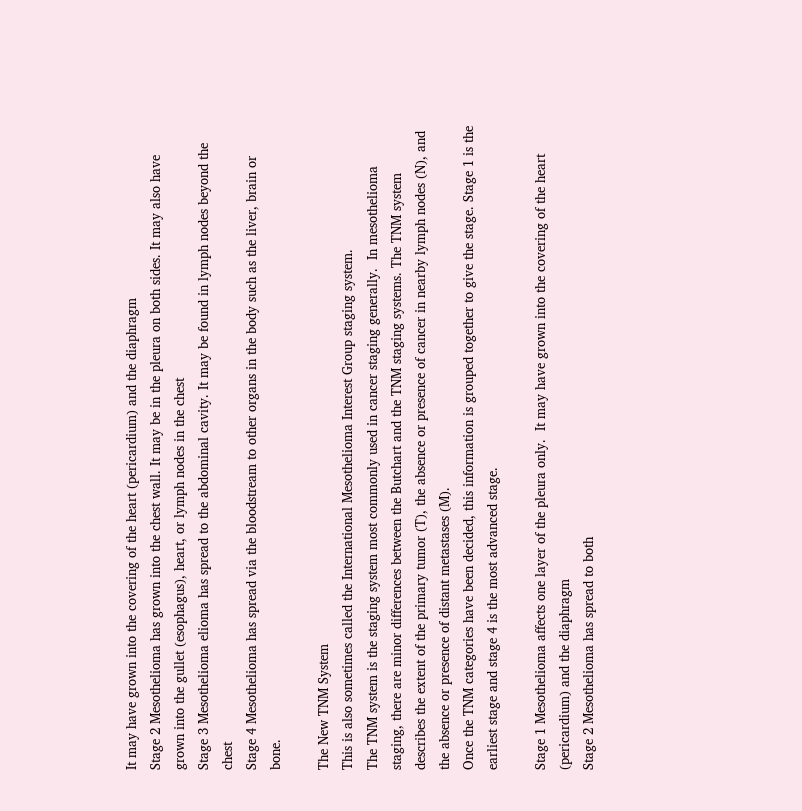It may have grown into the covering of the heart (pericardium) and the diaphragm
Stage 2 Mesothelioma has grown into the chest wall. It may be in the pleura on both sides. It may also have grown into the gullet (esophagus), heart, or lymph nodes in the chest
Stage 3 Mesothelioma elioma has spread to the abdominal cavity. It may be found in lymph nodes beyond the chest
Stage 4 Mesothelioma has spread via the bloodstream to other organs in the body such as the liver, brain or bone.

The New TNM System
This is also sometimes called the International Mesothelioma Interest Group staging system.
The TNM system is the staging system most commonly used in cancer staging generally.  In mesothelioma staging, there are minor differences between the Butchart and the TNM staging systems. The TNM system describes the extent of the primary tumor (T), the absence or presence of cancer in nearby lymph nodes (N), and the absence or presence of distant metastases (M).
Once the TNM categories have been decided, this information is grouped together to give the stage. Stage 1 is the earliest stage and stage 4 is the most advanced stage.

Stage 1 Mesothelioma affects one layer of the pleura only.  It may have grown into the covering of the heart (pericardium) and the diaphragm
Stage 2 Mesothelioma has spread to both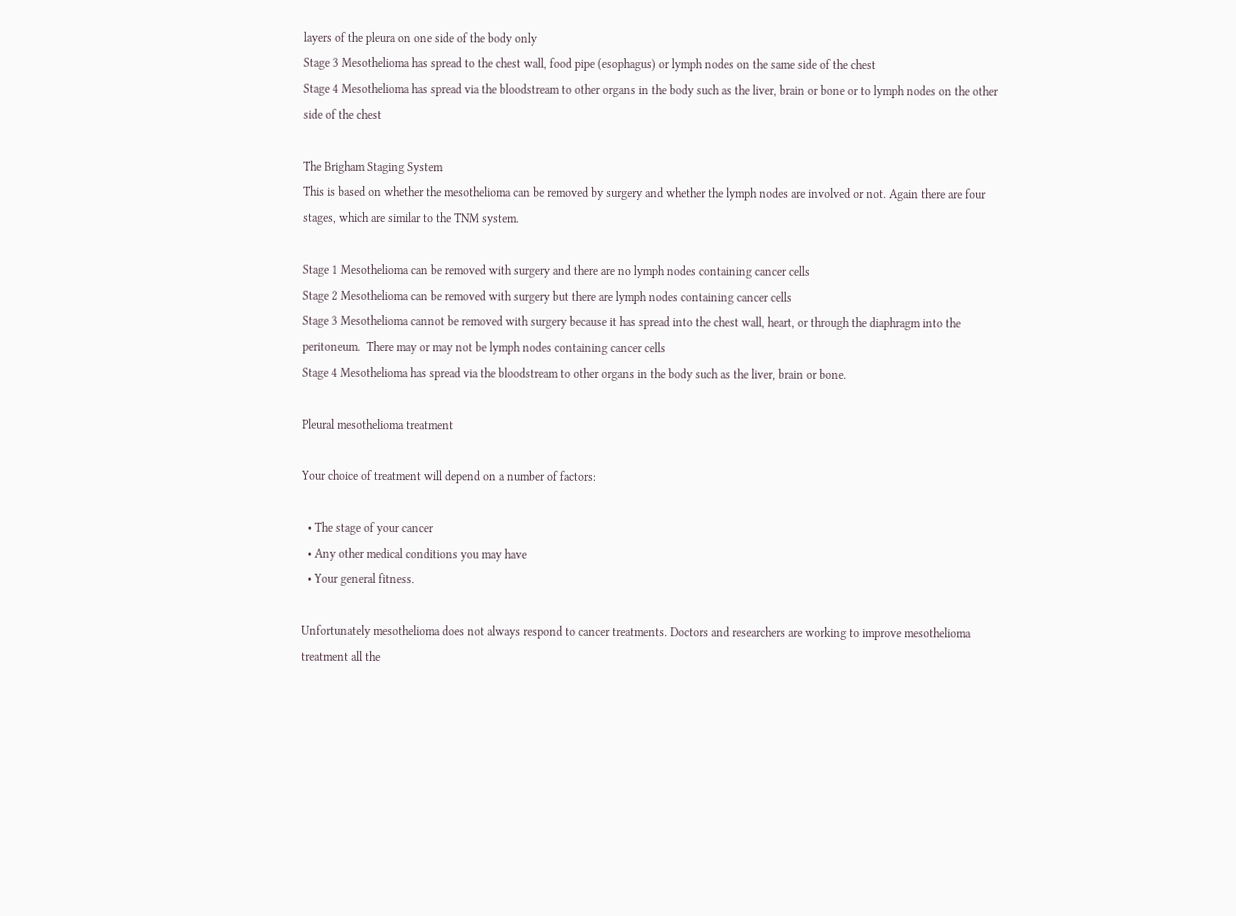layers of the pleura on one side of the body only
Stage 3 Mesothelioma has spread to the chest wall, food pipe (esophagus) or lymph nodes on the same side of the chest
Stage 4 Mesothelioma has spread via the bloodstream to other organs in the body such as the liver, brain or bone or to lymph nodes on the other side of the chest

The Brigham Staging System
This is based on whether the mesothelioma can be removed by surgery and whether the lymph nodes are involved or not. Again there are four stages, which are similar to the TNM system.

Stage 1 Mesothelioma can be removed with surgery and there are no lymph nodes containing cancer cells
Stage 2 Mesothelioma can be removed with surgery but there are lymph nodes containing cancer cells
Stage 3 Mesothelioma cannot be removed with surgery because it has spread into the chest wall, heart, or through the diaphragm into the peritoneum.  There may or may not be lymph nodes containing cancer cells
Stage 4 Mesothelioma has spread via the bloodstream to other organs in the body such as the liver, brain or bone.

Pleural mesothelioma treatment

Your choice of treatment will depend on a number of factors:

  • The stage of your cancer
  • Any other medical conditions you may have
  • Your general fitness.

Unfortunately mesothelioma does not always respond to cancer treatments. Doctors and researchers are working to improve mesothelioma treatment all the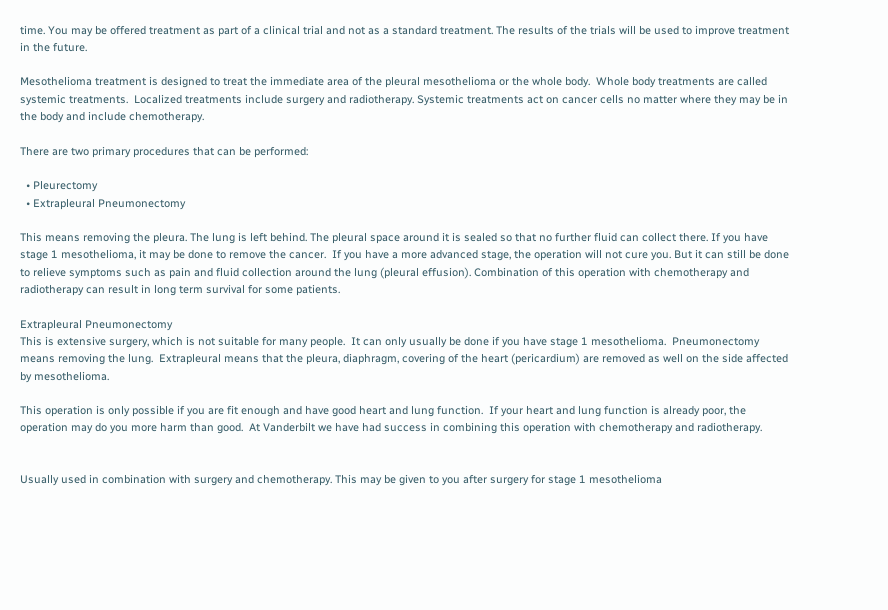time. You may be offered treatment as part of a clinical trial and not as a standard treatment. The results of the trials will be used to improve treatment in the future.

Mesothelioma treatment is designed to treat the immediate area of the pleural mesothelioma or the whole body.  Whole body treatments are called systemic treatments.  Localized treatments include surgery and radiotherapy. Systemic treatments act on cancer cells no matter where they may be in the body and include chemotherapy.

There are two primary procedures that can be performed:

  • Pleurectomy
  • Extrapleural Pneumonectomy

This means removing the pleura. The lung is left behind. The pleural space around it is sealed so that no further fluid can collect there. If you have stage 1 mesothelioma, it may be done to remove the cancer.  If you have a more advanced stage, the operation will not cure you. But it can still be done to relieve symptoms such as pain and fluid collection around the lung (pleural effusion). Combination of this operation with chemotherapy and radiotherapy can result in long term survival for some patients.

Extrapleural Pneumonectomy
This is extensive surgery, which is not suitable for many people.  It can only usually be done if you have stage 1 mesothelioma.  Pneumonectomy means removing the lung.  Extrapleural means that the pleura, diaphragm, covering of the heart (pericardium) are removed as well on the side affected by mesothelioma.

This operation is only possible if you are fit enough and have good heart and lung function.  If your heart and lung function is already poor, the operation may do you more harm than good.  At Vanderbilt we have had success in combining this operation with chemotherapy and radiotherapy.


Usually used in combination with surgery and chemotherapy. This may be given to you after surgery for stage 1 mesothelioma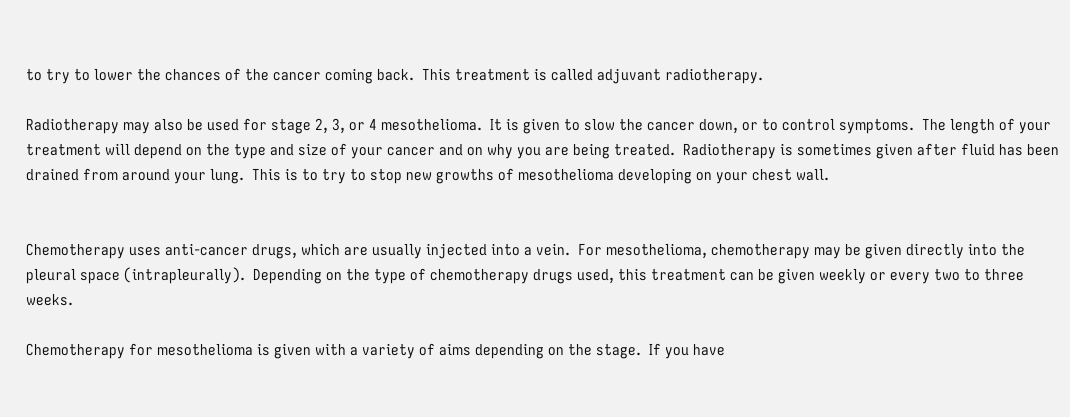to try to lower the chances of the cancer coming back.  This treatment is called adjuvant radiotherapy.

Radiotherapy may also be used for stage 2, 3, or 4 mesothelioma.  It is given to slow the cancer down, or to control symptoms.  The length of your treatment will depend on the type and size of your cancer and on why you are being treated.  Radiotherapy is sometimes given after fluid has been drained from around your lung.  This is to try to stop new growths of mesothelioma developing on your chest wall.


Chemotherapy uses anti-cancer drugs, which are usually injected into a vein.  For mesothelioma, chemotherapy may be given directly into the pleural space (intrapleurally).  Depending on the type of chemotherapy drugs used, this treatment can be given weekly or every two to three weeks.

Chemotherapy for mesothelioma is given with a variety of aims depending on the stage.  If you have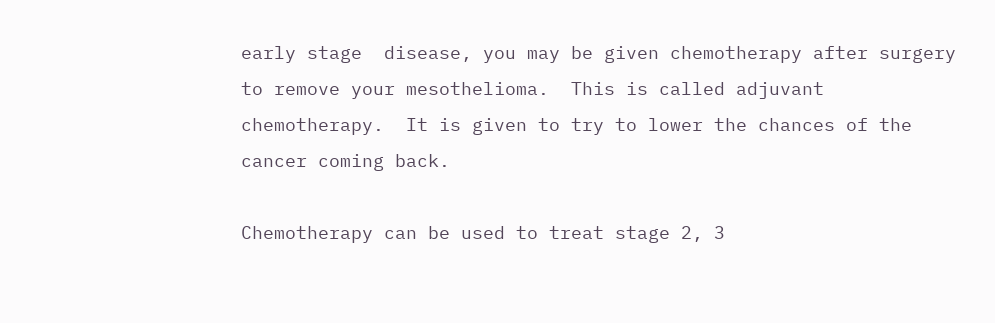early stage  disease, you may be given chemotherapy after surgery to remove your mesothelioma.  This is called adjuvant chemotherapy.  It is given to try to lower the chances of the cancer coming back.

Chemotherapy can be used to treat stage 2, 3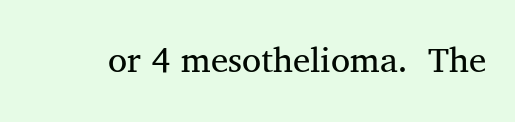or 4 mesothelioma.  The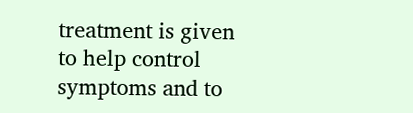treatment is given to help control symptoms and to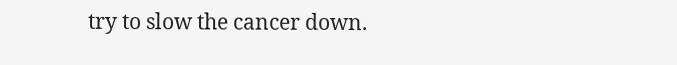try to slow the cancer down.